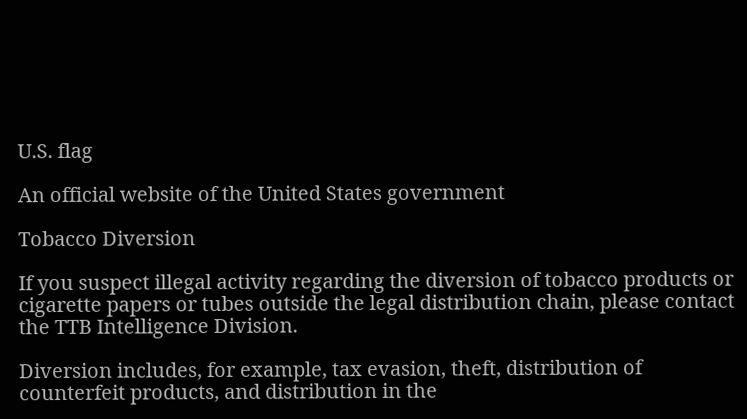U.S. flag

An official website of the United States government

Tobacco Diversion

If you suspect illegal activity regarding the diversion of tobacco products or cigarette papers or tubes outside the legal distribution chain, please contact the TTB Intelligence Division.

Diversion includes, for example, tax evasion, theft, distribution of counterfeit products, and distribution in the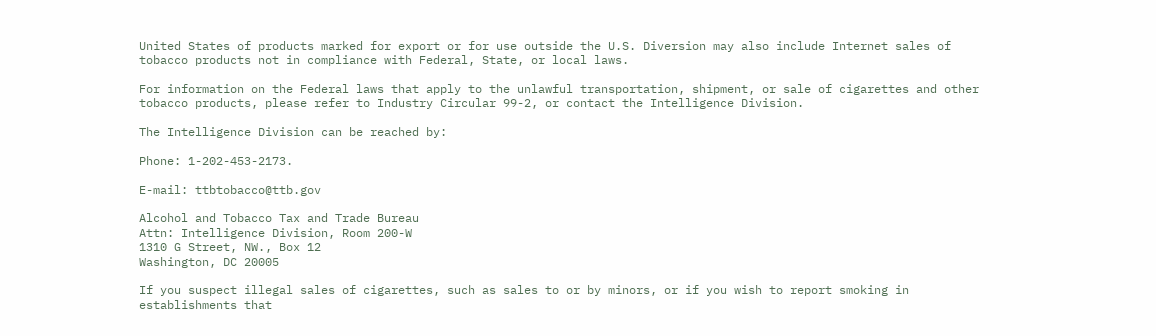United States of products marked for export or for use outside the U.S. Diversion may also include Internet sales of tobacco products not in compliance with Federal, State, or local laws.

For information on the Federal laws that apply to the unlawful transportation, shipment, or sale of cigarettes and other tobacco products, please refer to Industry Circular 99-2, or contact the Intelligence Division.

The Intelligence Division can be reached by:

Phone: 1-202-453-2173.

E-mail: ttbtobacco@ttb.gov

Alcohol and Tobacco Tax and Trade Bureau
Attn: Intelligence Division, Room 200-W
1310 G Street, NW., Box 12
Washington, DC 20005

If you suspect illegal sales of cigarettes, such as sales to or by minors, or if you wish to report smoking in establishments that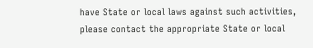have State or local laws against such activities, please contact the appropriate State or local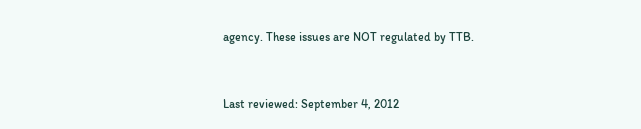agency. These issues are NOT regulated by TTB.


Last reviewed: September 4, 2012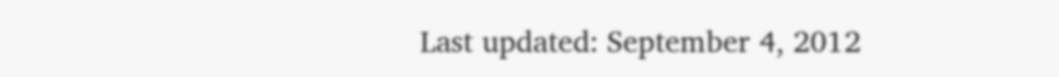Last updated: September 4, 2012